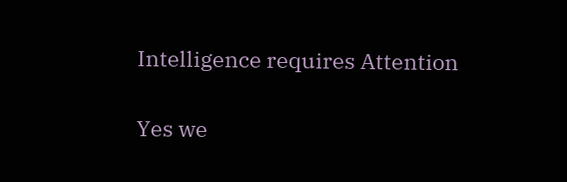Intelligence requires Attention

Yes we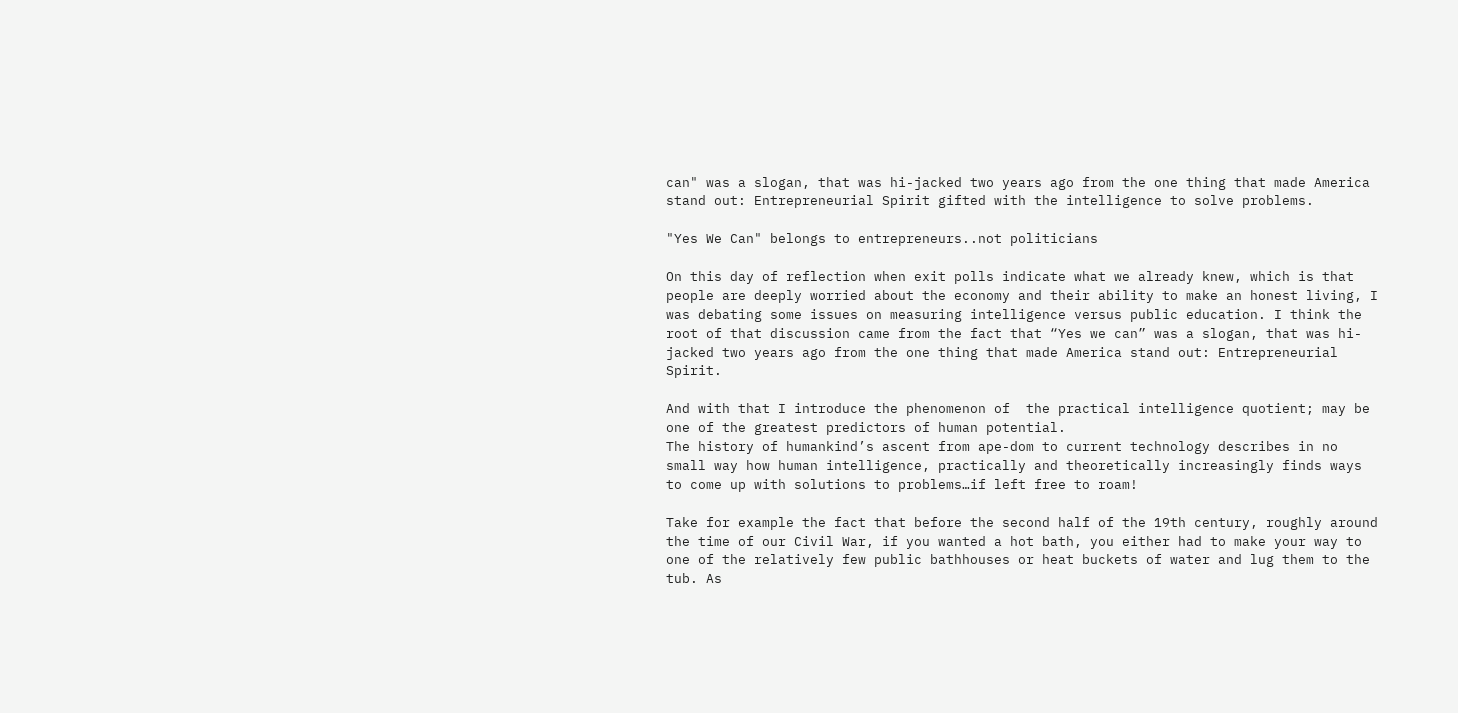can" was a slogan, that was hi-jacked two years ago from the one thing that made America stand out: Entrepreneurial Spirit gifted with the intelligence to solve problems.

"Yes We Can" belongs to entrepreneurs..not politicians

On this day of reflection when exit polls indicate what we already knew, which is that people are deeply worried about the economy and their ability to make an honest living, I was debating some issues on measuring intelligence versus public education. I think the root of that discussion came from the fact that “Yes we can” was a slogan, that was hi-jacked two years ago from the one thing that made America stand out: Entrepreneurial Spirit.

And with that I introduce the phenomenon of  the practical intelligence quotient; may be one of the greatest predictors of human potential.
The history of humankind’s ascent from ape-dom to current technology describes in no small way how human intelligence, practically and theoretically increasingly finds ways to come up with solutions to problems…if left free to roam!

Take for example the fact that before the second half of the 19th century, roughly around the time of our Civil War, if you wanted a hot bath, you either had to make your way to one of the relatively few public bathhouses or heat buckets of water and lug them to the tub. As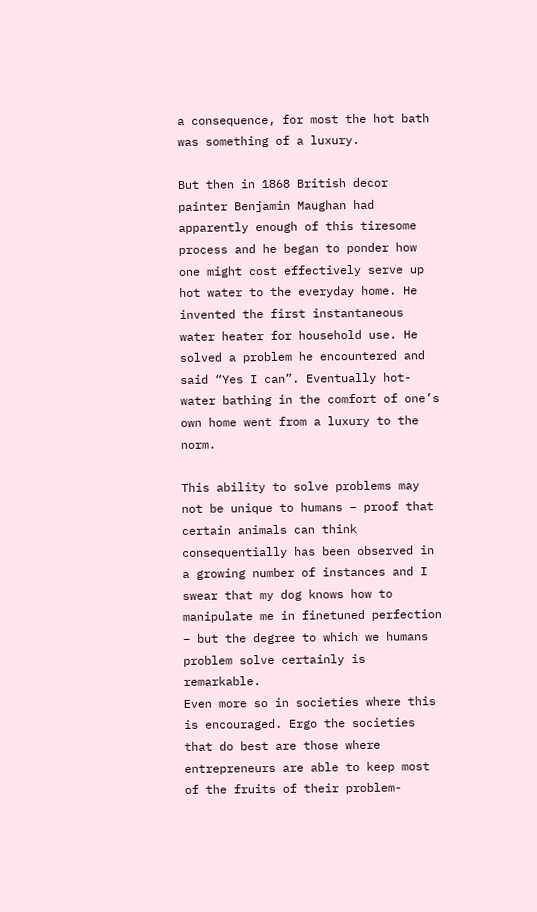a consequence, for most the hot bath was something of a luxury.

But then in 1868 British decor painter Benjamin Maughan had apparently enough of this tiresome process and he began to ponder how one might cost effectively serve up hot water to the everyday home. He invented the first instantaneous water heater for household use. He solved a problem he encountered and said “Yes I can”. Eventually hot-water bathing in the comfort of one’s own home went from a luxury to the norm.

This ability to solve problems may not be unique to humans – proof that certain animals can think consequentially has been observed in a growing number of instances and I swear that my dog knows how to manipulate me in finetuned perfection – but the degree to which we humans problem solve certainly is remarkable.
Even more so in societies where this is encouraged. Ergo the societies that do best are those where entrepreneurs are able to keep most of the fruits of their problem-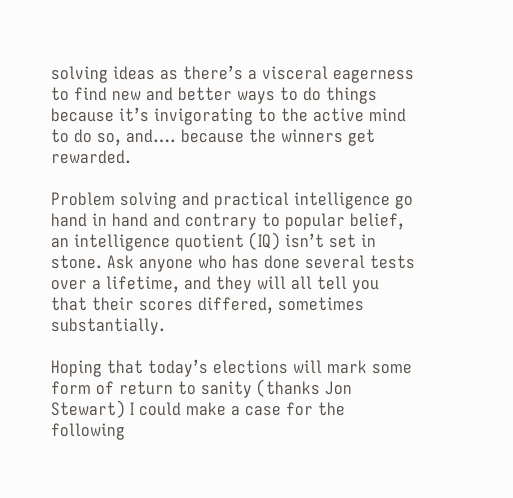solving ideas as there’s a visceral eagerness to find new and better ways to do things because it’s invigorating to the active mind to do so, and…. because the winners get rewarded.

Problem solving and practical intelligence go hand in hand and contrary to popular belief, an intelligence quotient (IQ) isn’t set in stone. Ask anyone who has done several tests over a lifetime, and they will all tell you that their scores differed, sometimes substantially.

Hoping that today’s elections will mark some form of return to sanity (thanks Jon Stewart) I could make a case for the following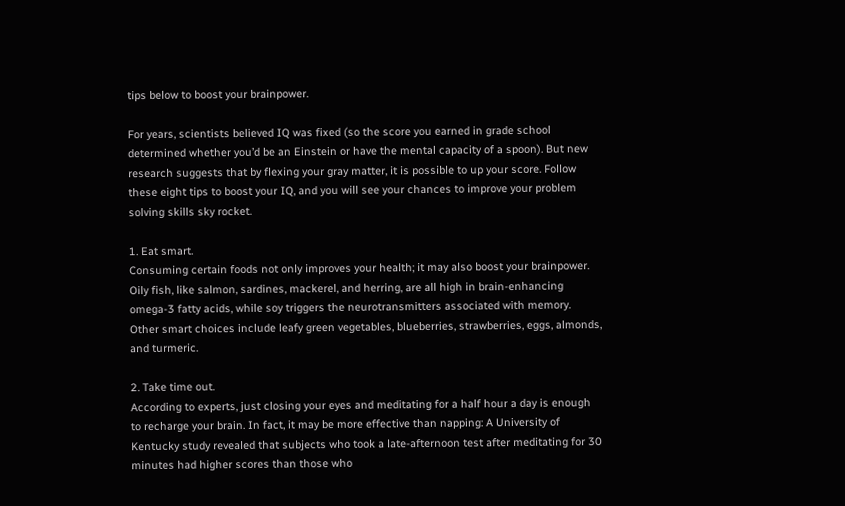tips below to boost your brainpower.

For years, scientists believed IQ was fixed (so the score you earned in grade school determined whether you’d be an Einstein or have the mental capacity of a spoon). But new research suggests that by flexing your gray matter, it is possible to up your score. Follow these eight tips to boost your IQ, and you will see your chances to improve your problem solving skills sky rocket.

1. Eat smart.
Consuming certain foods not only improves your health; it may also boost your brainpower. Oily fish, like salmon, sardines, mackerel, and herring, are all high in brain-enhancing omega-3 fatty acids, while soy triggers the neurotransmitters associated with memory. Other smart choices include leafy green vegetables, blueberries, strawberries, eggs, almonds, and turmeric.

2. Take time out.
According to experts, just closing your eyes and meditating for a half hour a day is enough to recharge your brain. In fact, it may be more effective than napping: A University of Kentucky study revealed that subjects who took a late-afternoon test after meditating for 30 minutes had higher scores than those who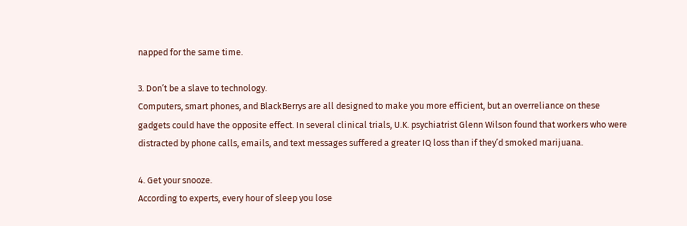napped for the same time.

3. Don’t be a slave to technology.
Computers, smart phones, and BlackBerrys are all designed to make you more efficient, but an overreliance on these gadgets could have the opposite effect. In several clinical trials, U.K. psychiatrist Glenn Wilson found that workers who were distracted by phone calls, emails, and text messages suffered a greater IQ loss than if they’d smoked marijuana.

4. Get your snooze.
According to experts, every hour of sleep you lose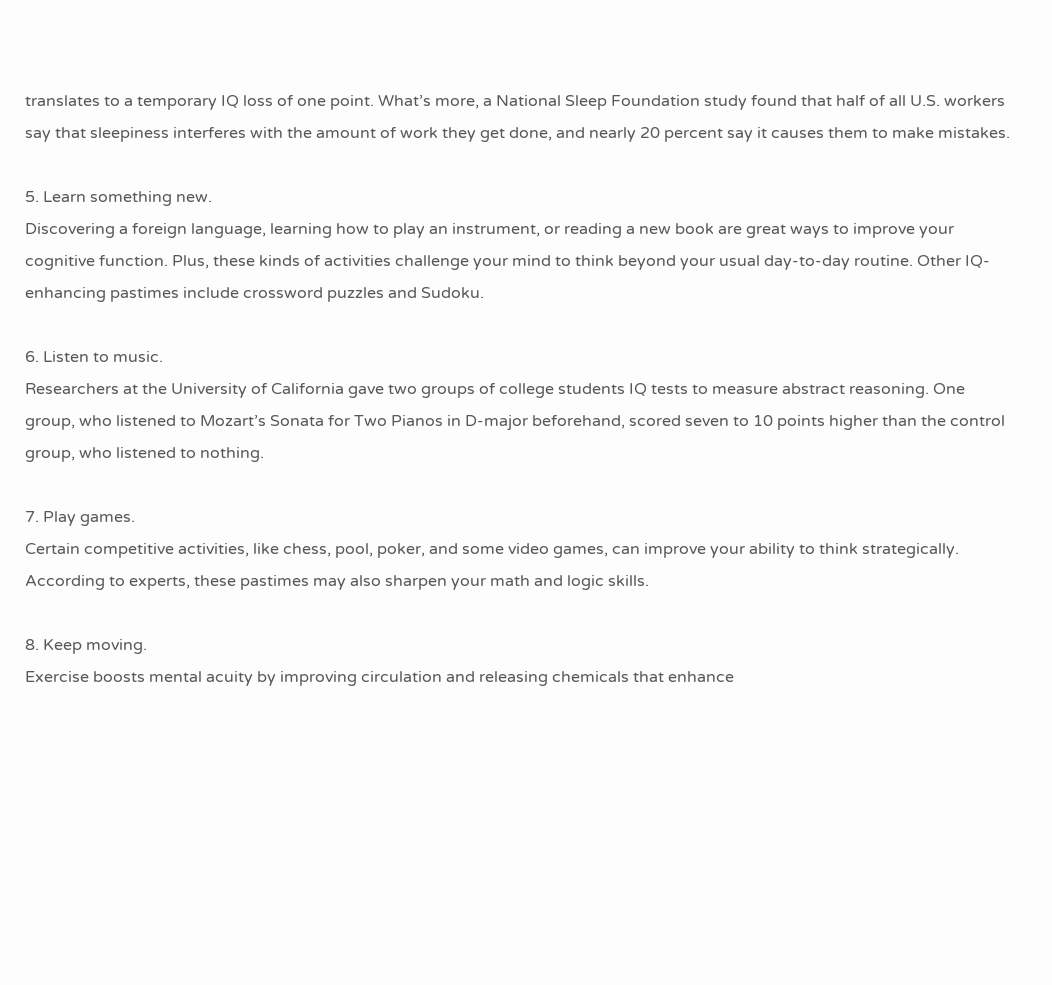translates to a temporary IQ loss of one point. What’s more, a National Sleep Foundation study found that half of all U.S. workers say that sleepiness interferes with the amount of work they get done, and nearly 20 percent say it causes them to make mistakes.

5. Learn something new.
Discovering a foreign language, learning how to play an instrument, or reading a new book are great ways to improve your cognitive function. Plus, these kinds of activities challenge your mind to think beyond your usual day-to-day routine. Other IQ-enhancing pastimes include crossword puzzles and Sudoku.

6. Listen to music.
Researchers at the University of California gave two groups of college students IQ tests to measure abstract reasoning. One group, who listened to Mozart’s Sonata for Two Pianos in D-major beforehand, scored seven to 10 points higher than the control group, who listened to nothing.

7. Play games.
Certain competitive activities, like chess, pool, poker, and some video games, can improve your ability to think strategically. According to experts, these pastimes may also sharpen your math and logic skills.

8. Keep moving.
Exercise boosts mental acuity by improving circulation and releasing chemicals that enhance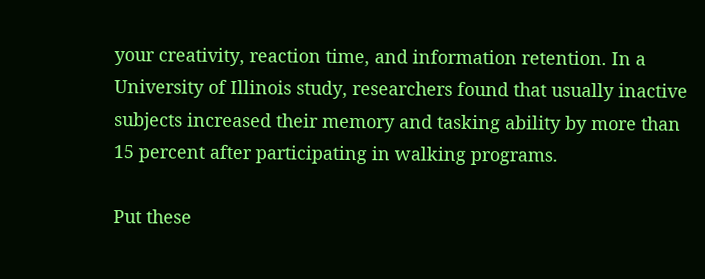your creativity, reaction time, and information retention. In a University of Illinois study, researchers found that usually inactive subjects increased their memory and tasking ability by more than 15 percent after participating in walking programs.

Put these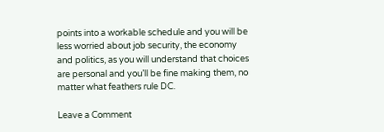points into a workable schedule and you will be less worried about job security, the economy and politics, as you will understand that choices are personal and you’ll be fine making them, no matter what feathers rule DC.

Leave a Comment